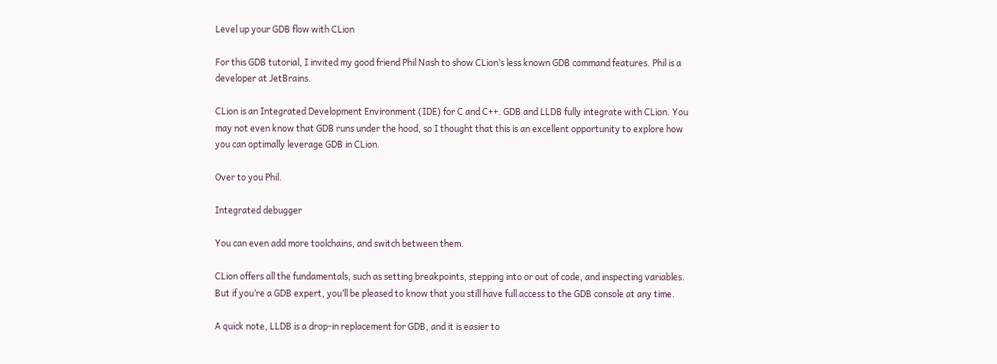Level up your GDB flow with CLion

For this GDB tutorial, I invited my good friend Phil Nash to show CLion’s less known GDB command features. Phil is a developer at JetBrains.

CLion is an Integrated Development Environment (IDE) for C and C++. GDB and LLDB fully integrate with CLion. You may not even know that GDB runs under the hood, so I thought that this is an excellent opportunity to explore how you can optimally leverage GDB in CLion.

Over to you Phil.

Integrated debugger

You can even add more toolchains, and switch between them.

CLion offers all the fundamentals, such as setting breakpoints, stepping into or out of code, and inspecting variables. But if you’re a GDB expert, you’ll be pleased to know that you still have full access to the GDB console at any time.

A quick note, LLDB is a drop-in replacement for GDB, and it is easier to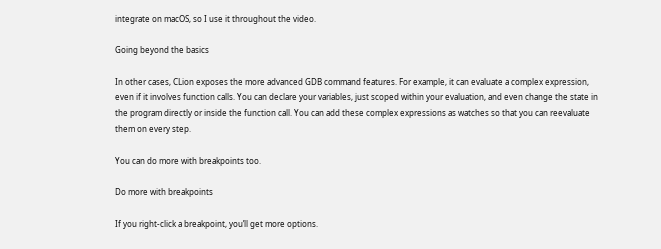integrate on macOS, so I use it throughout the video.

Going beyond the basics

In other cases, CLion exposes the more advanced GDB command features. For example, it can evaluate a complex expression, even if it involves function calls. You can declare your variables, just scoped within your evaluation, and even change the state in the program directly or inside the function call. You can add these complex expressions as watches so that you can reevaluate them on every step.

You can do more with breakpoints too.

Do more with breakpoints

If you right-click a breakpoint, you’ll get more options.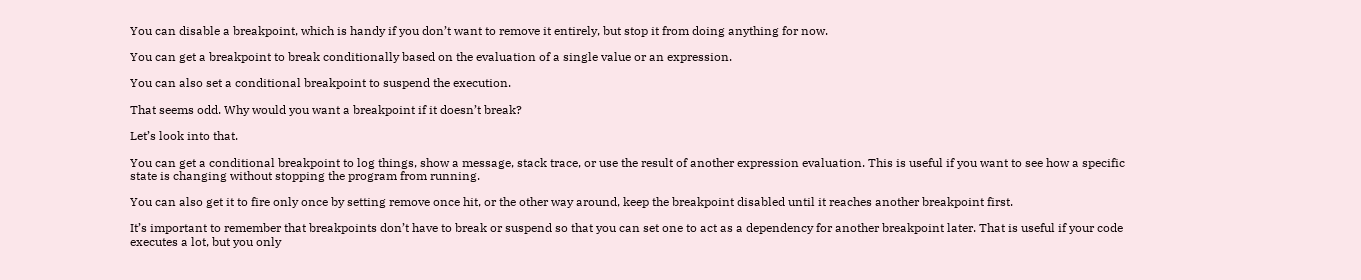You can disable a breakpoint, which is handy if you don’t want to remove it entirely, but stop it from doing anything for now.

You can get a breakpoint to break conditionally based on the evaluation of a single value or an expression.

You can also set a conditional breakpoint to suspend the execution.

That seems odd. Why would you want a breakpoint if it doesn’t break?

Let’s look into that.

You can get a conditional breakpoint to log things, show a message, stack trace, or use the result of another expression evaluation. This is useful if you want to see how a specific state is changing without stopping the program from running.

You can also get it to fire only once by setting remove once hit, or the other way around, keep the breakpoint disabled until it reaches another breakpoint first.

It’s important to remember that breakpoints don’t have to break or suspend so that you can set one to act as a dependency for another breakpoint later. That is useful if your code executes a lot, but you only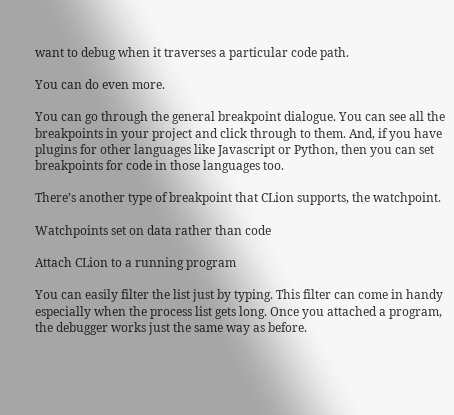want to debug when it traverses a particular code path.

You can do even more.

You can go through the general breakpoint dialogue. You can see all the breakpoints in your project and click through to them. And, if you have plugins for other languages like Javascript or Python, then you can set breakpoints for code in those languages too.

There’s another type of breakpoint that CLion supports, the watchpoint.

Watchpoints set on data rather than code

Attach CLion to a running program

You can easily filter the list just by typing. This filter can come in handy especially when the process list gets long. Once you attached a program, the debugger works just the same way as before.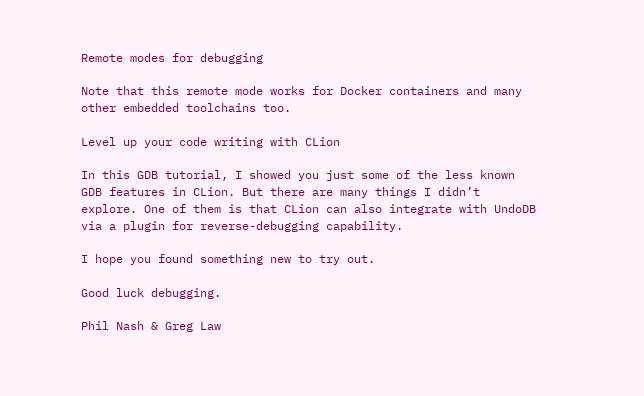Remote modes for debugging

Note that this remote mode works for Docker containers and many other embedded toolchains too.

Level up your code writing with CLion

In this GDB tutorial, I showed you just some of the less known GDB features in CLion. But there are many things I didn’t explore. One of them is that CLion can also integrate with UndoDB via a plugin for reverse-debugging capability.

I hope you found something new to try out.

Good luck debugging.

Phil Nash & Greg Law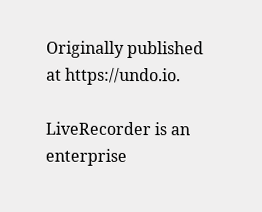Originally published at https://undo.io.

LiveRecorder is an enterprise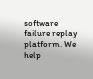software failure replay platform. We help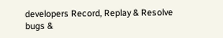developers Record, Replay & Resolve bugs &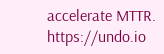accelerate MTTR. https://undo.io